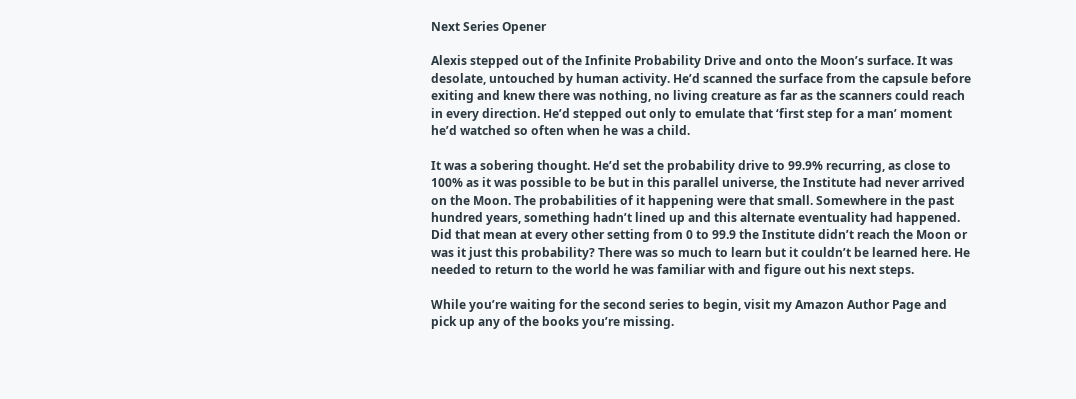Next Series Opener

Alexis stepped out of the Infinite Probability Drive and onto the Moon’s surface. It was desolate, untouched by human activity. He’d scanned the surface from the capsule before exiting and knew there was nothing, no living creature as far as the scanners could reach in every direction. He’d stepped out only to emulate that ‘first step for a man’ moment he’d watched so often when he was a child.

It was a sobering thought. He’d set the probability drive to 99.9% recurring, as close to 100% as it was possible to be but in this parallel universe, the Institute had never arrived on the Moon. The probabilities of it happening were that small. Somewhere in the past hundred years, something hadn’t lined up and this alternate eventuality had happened. Did that mean at every other setting from 0 to 99.9 the Institute didn’t reach the Moon or was it just this probability? There was so much to learn but it couldn’t be learned here. He needed to return to the world he was familiar with and figure out his next steps.

While you’re waiting for the second series to begin, visit my Amazon Author Page and pick up any of the books you’re missing.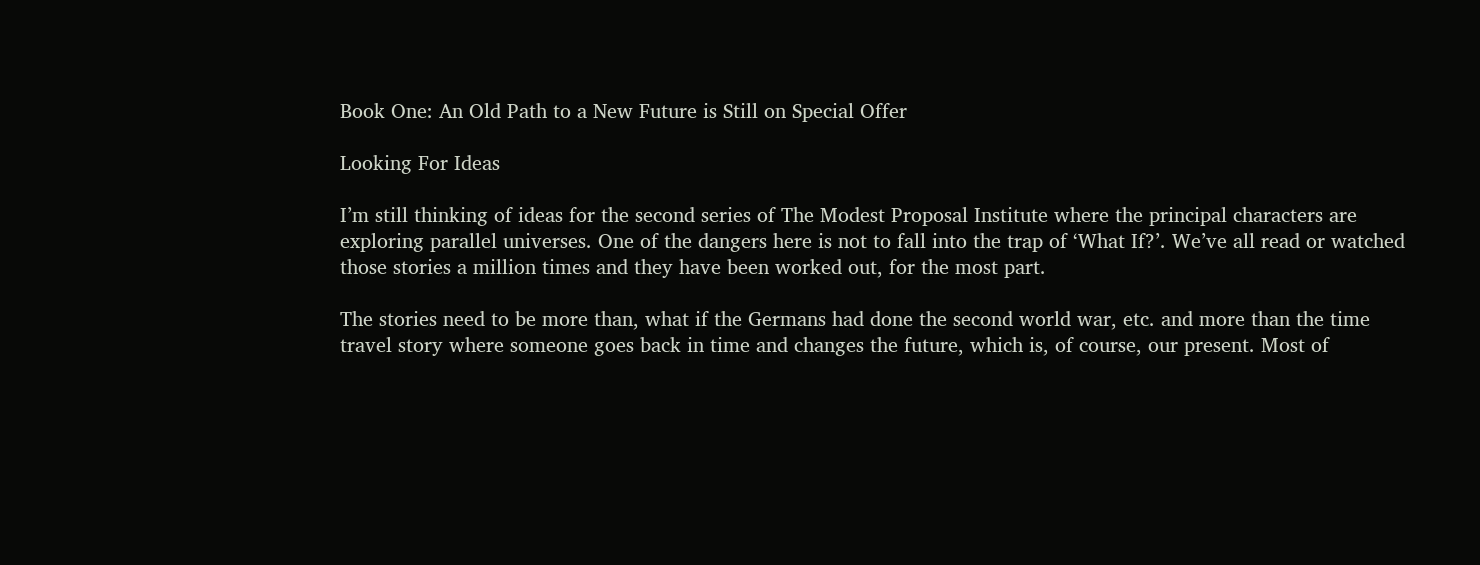Book One: An Old Path to a New Future is Still on Special Offer

Looking For Ideas

I’m still thinking of ideas for the second series of The Modest Proposal Institute where the principal characters are exploring parallel universes. One of the dangers here is not to fall into the trap of ‘What If?’. We’ve all read or watched those stories a million times and they have been worked out, for the most part.

The stories need to be more than, what if the Germans had done the second world war, etc. and more than the time travel story where someone goes back in time and changes the future, which is, of course, our present. Most of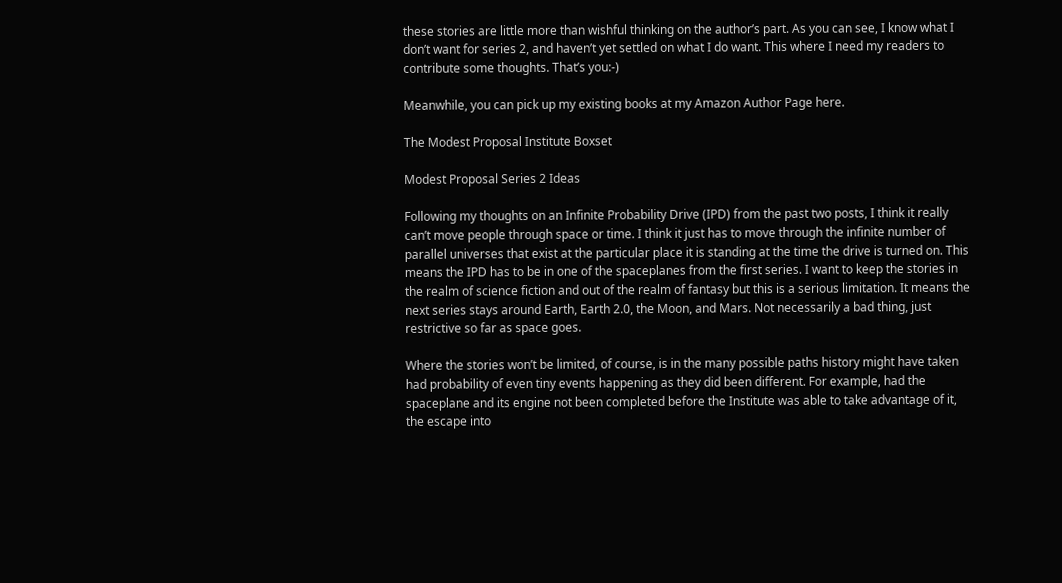these stories are little more than wishful thinking on the author’s part. As you can see, I know what I don’t want for series 2, and haven’t yet settled on what I do want. This where I need my readers to contribute some thoughts. That’s you:-)

Meanwhile, you can pick up my existing books at my Amazon Author Page here.

The Modest Proposal Institute Boxset

Modest Proposal Series 2 Ideas

Following my thoughts on an Infinite Probability Drive (IPD) from the past two posts, I think it really can’t move people through space or time. I think it just has to move through the infinite number of parallel universes that exist at the particular place it is standing at the time the drive is turned on. This means the IPD has to be in one of the spaceplanes from the first series. I want to keep the stories in the realm of science fiction and out of the realm of fantasy but this is a serious limitation. It means the next series stays around Earth, Earth 2.0, the Moon, and Mars. Not necessarily a bad thing, just restrictive so far as space goes.

Where the stories won’t be limited, of course, is in the many possible paths history might have taken had probability of even tiny events happening as they did been different. For example, had the spaceplane and its engine not been completed before the Institute was able to take advantage of it, the escape into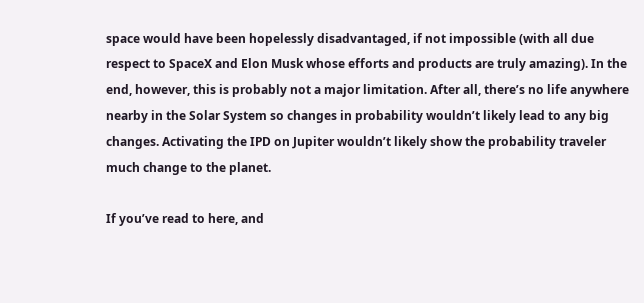space would have been hopelessly disadvantaged, if not impossible (with all due respect to SpaceX and Elon Musk whose efforts and products are truly amazing). In the end, however, this is probably not a major limitation. After all, there’s no life anywhere nearby in the Solar System so changes in probability wouldn’t likely lead to any big changes. Activating the IPD on Jupiter wouldn’t likely show the probability traveler much change to the planet.

If you’ve read to here, and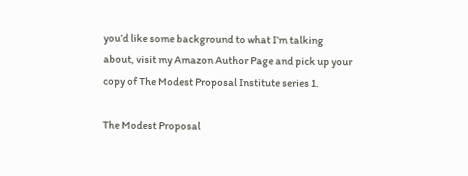you’d like some background to what I’m talking about, visit my Amazon Author Page and pick up your copy of The Modest Proposal Institute series 1.

The Modest Proposal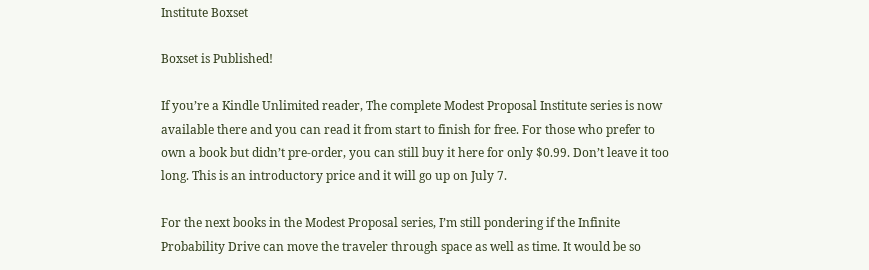Institute Boxset

Boxset is Published!

If you’re a Kindle Unlimited reader, The complete Modest Proposal Institute series is now available there and you can read it from start to finish for free. For those who prefer to own a book but didn’t pre-order, you can still buy it here for only $0.99. Don’t leave it too long. This is an introductory price and it will go up on July 7.

For the next books in the Modest Proposal series, I’m still pondering if the Infinite Probability Drive can move the traveler through space as well as time. It would be so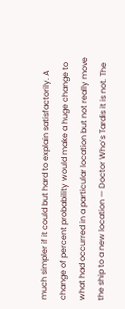much simpler if it could but hard to explain satisfactorily. A change of percent probability would make a huge change to what had occurred in a particular location but not really move the ship to a new location — Doctor Who’s Tardis it is not. The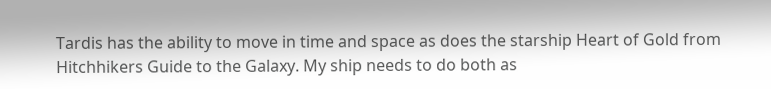Tardis has the ability to move in time and space as does the starship Heart of Gold from Hitchhikers Guide to the Galaxy. My ship needs to do both as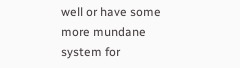well or have some more mundane system for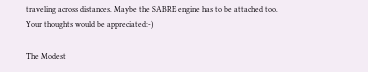traveling across distances. Maybe the SABRE engine has to be attached too. Your thoughts would be appreciated:-)

The Modest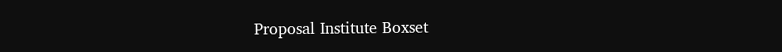Proposal Institute Boxset